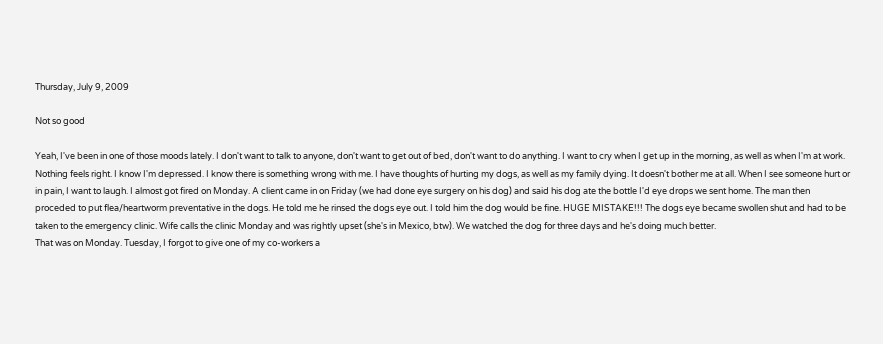Thursday, July 9, 2009

Not so good

Yeah, I've been in one of those moods lately. I don't want to talk to anyone, don't want to get out of bed, don't want to do anything. I want to cry when I get up in the morning, as well as when I'm at work. Nothing feels right. I know I'm depressed. I know there is something wrong with me. I have thoughts of hurting my dogs, as well as my family dying. It doesn't bother me at all. When I see someone hurt or in pain, I want to laugh. I almost got fired on Monday. A client came in on Friday (we had done eye surgery on his dog) and said his dog ate the bottle I'd eye drops we sent home. The man then proceded to put flea/heartworm preventative in the dogs. He told me he rinsed the dogs eye out. I told him the dog would be fine. HUGE MISTAKE!!! The dogs eye became swollen shut and had to be taken to the emergency clinic. Wife calls the clinic Monday and was rightly upset (she's in Mexico, btw). We watched the dog for three days and he's doing much better.
That was on Monday. Tuesday, I forgot to give one of my co-workers a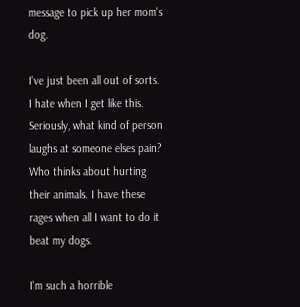message to pick up her mom's dog.

I've just been all out of sorts. I hate when I get like this. Seriously, what kind of person laughs at someone elses pain? Who thinks about hurting their animals. I have these rages when all I want to do it beat my dogs.

I'm such a horrible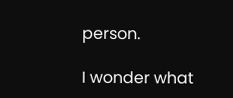person.

I wonder what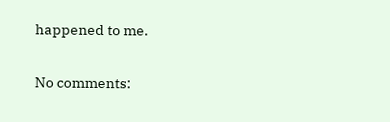happened to me.

No comments: